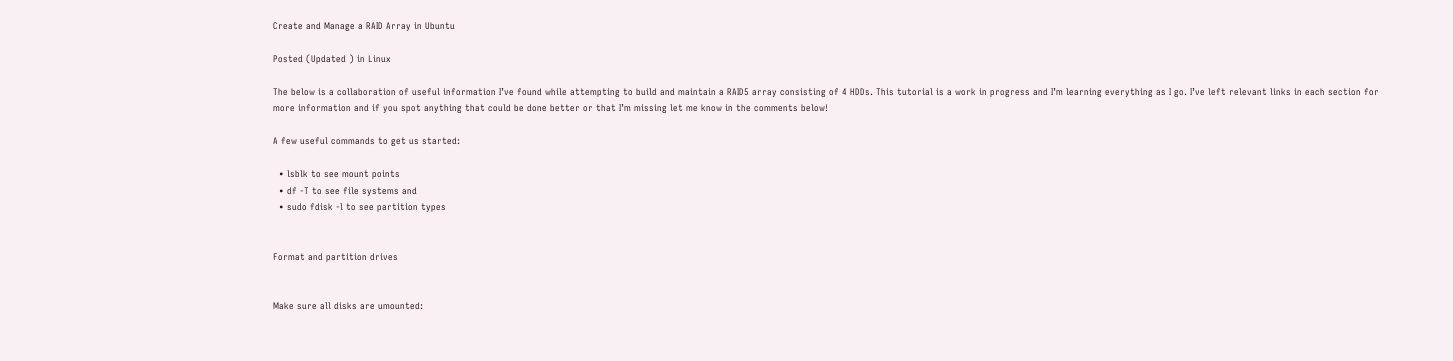Create and Manage a RAID Array in Ubuntu

Posted (Updated ) in Linux

The below is a collaboration of useful information I’ve found while attempting to build and maintain a RAID5 array consisting of 4 HDDs. This tutorial is a work in progress and I’m learning everything as I go. I’ve left relevant links in each section for more information and if you spot anything that could be done better or that I’m missing let me know in the comments below!

A few useful commands to get us started:

  • lsblk to see mount points
  • df -T to see file systems and
  • sudo fdisk -l to see partition types


Format and partition drives


Make sure all disks are umounted: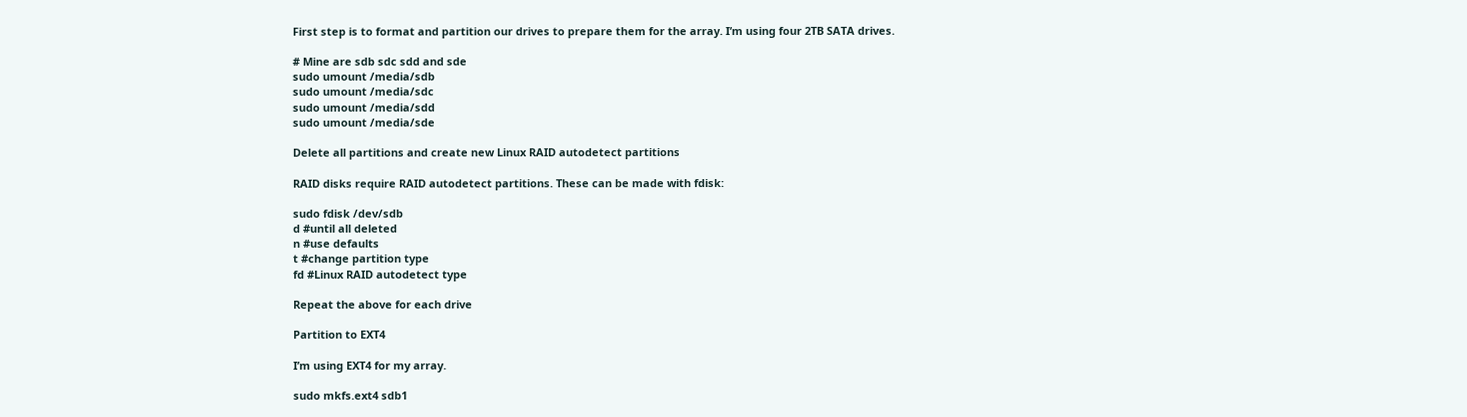First step is to format and partition our drives to prepare them for the array. I’m using four 2TB SATA drives.

# Mine are sdb sdc sdd and sde
sudo umount /media/sdb
sudo umount /media/sdc
sudo umount /media/sdd
sudo umount /media/sde

Delete all partitions and create new Linux RAID autodetect partitions

RAID disks require RAID autodetect partitions. These can be made with fdisk:

sudo fdisk /dev/sdb
d #until all deleted
n #use defaults
t #change partition type
fd #Linux RAID autodetect type

Repeat the above for each drive

Partition to EXT4

I’m using EXT4 for my array.

sudo mkfs.ext4 sdb1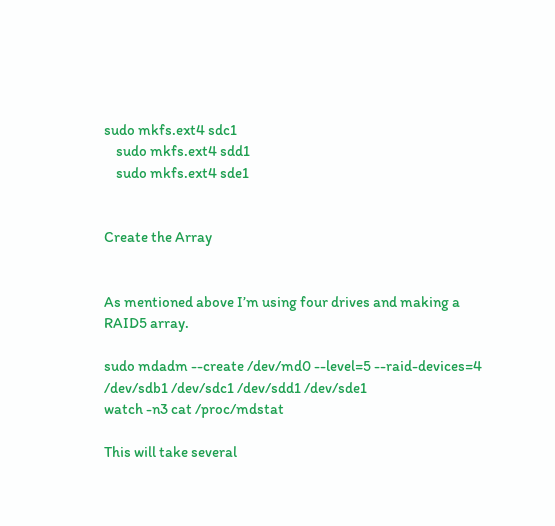sudo mkfs.ext4 sdc1
    sudo mkfs.ext4 sdd1
    sudo mkfs.ext4 sde1


Create the Array


As mentioned above I’m using four drives and making a RAID5 array.

sudo mdadm --create /dev/md0 --level=5 --raid-devices=4 /dev/sdb1 /dev/sdc1 /dev/sdd1 /dev/sde1
watch -n3 cat /proc/mdstat

This will take several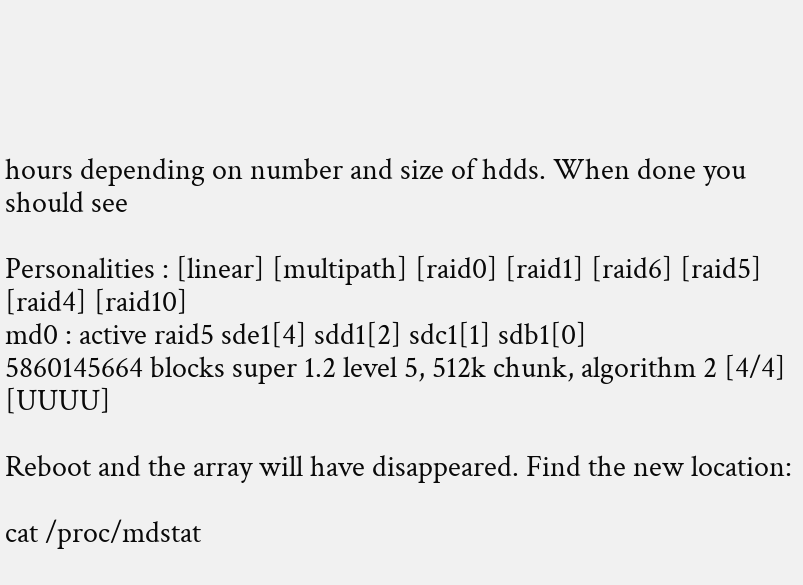hours depending on number and size of hdds. When done you should see

Personalities : [linear] [multipath] [raid0] [raid1] [raid6] [raid5] [raid4] [raid10]
md0 : active raid5 sde1[4] sdd1[2] sdc1[1] sdb1[0]
5860145664 blocks super 1.2 level 5, 512k chunk, algorithm 2 [4/4] [UUUU]

Reboot and the array will have disappeared. Find the new location:

cat /proc/mdstat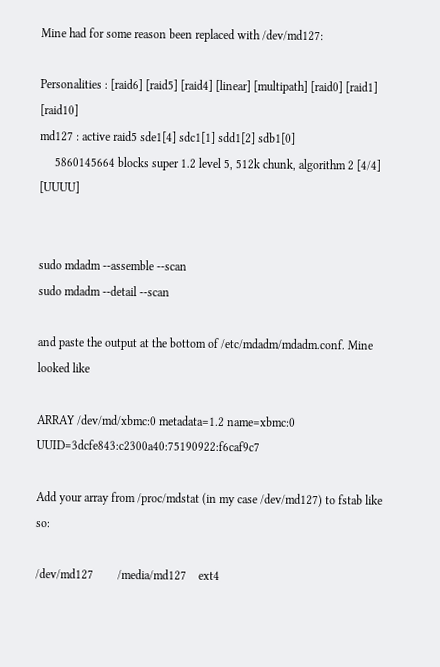Mine had for some reason been replaced with /dev/md127:

Personalities : [raid6] [raid5] [raid4] [linear] [multipath] [raid0] [raid1] [raid10]
md127 : active raid5 sde1[4] sdc1[1] sdd1[2] sdb1[0]
     5860145664 blocks super 1.2 level 5, 512k chunk, algorithm 2 [4/4] [UUUU]


sudo mdadm --assemble --scan
sudo mdadm --detail --scan

and paste the output at the bottom of /etc/mdadm/mdadm.conf. Mine looked like

ARRAY /dev/md/xbmc:0 metadata=1.2 name=xbmc:0 UUID=3dcfe843:c2300a40:75190922:f6caf9c7

Add your array from /proc/mdstat (in my case /dev/md127) to fstab like so:

/dev/md127        /media/md127    ext4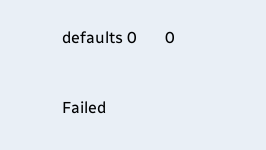defaults 0       0



Failed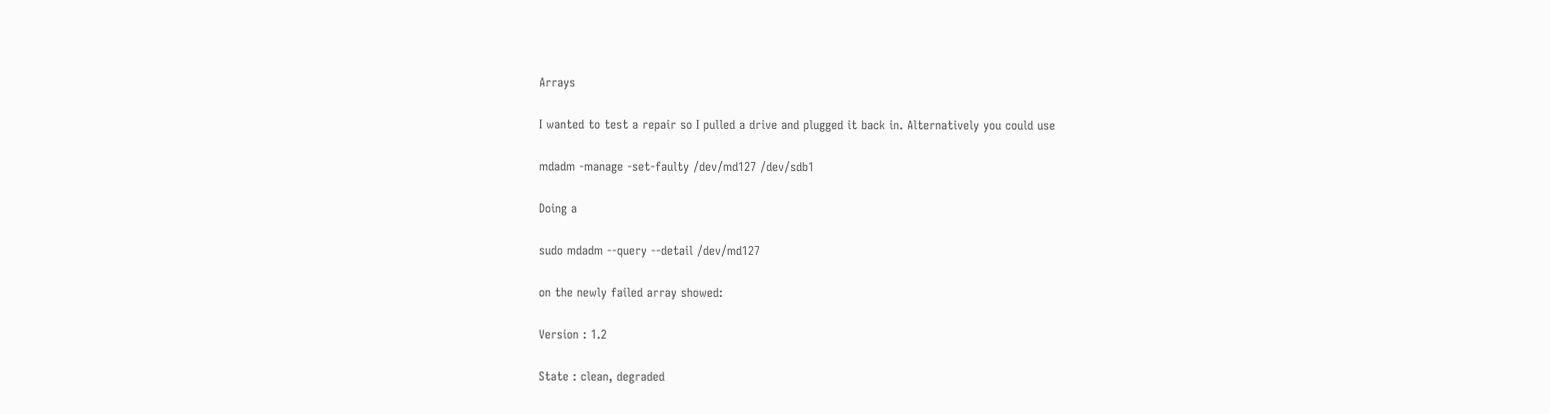Arrays

I wanted to test a repair so I pulled a drive and plugged it back in. Alternatively you could use

mdadm -manage -set-faulty /dev/md127 /dev/sdb1

Doing a

sudo mdadm --query --detail /dev/md127

on the newly failed array showed:

Version : 1.2

State : clean, degraded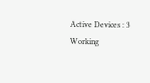Active Devices : 3
Working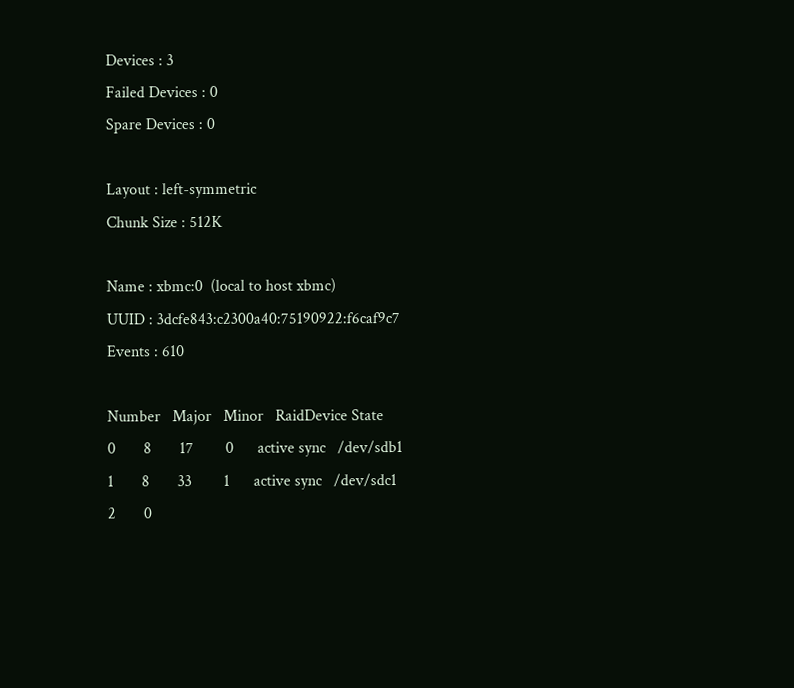Devices : 3
Failed Devices : 0
Spare Devices : 0

Layout : left-symmetric
Chunk Size : 512K

Name : xbmc:0  (local to host xbmc)
UUID : 3dcfe843:c2300a40:75190922:f6caf9c7
Events : 610

Number   Major   Minor   RaidDevice State
0       8       17        0      active sync   /dev/sdb1
1       8       33        1      active sync   /dev/sdc1
2       0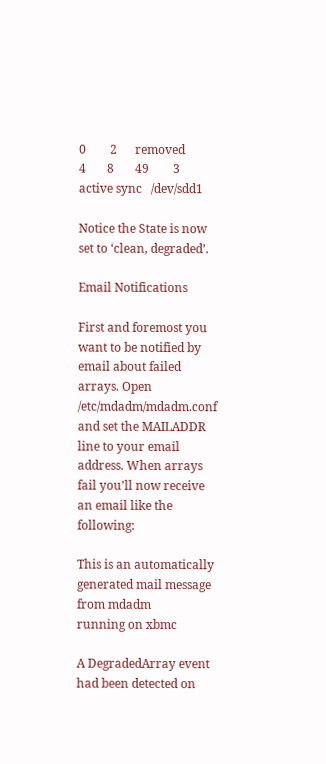0        2      removed
4       8       49        3      active sync   /dev/sdd1

Notice the State is now set to ‘clean, degraded’.

Email Notifications

First and foremost you want to be notified by email about failed arrays. Open /etc/mdadm/mdadm.conf and set the MAILADDR line to your email address. When arrays fail you’ll now receive an email like the following:

This is an automatically generated mail message from mdadm
running on xbmc

A DegradedArray event had been detected on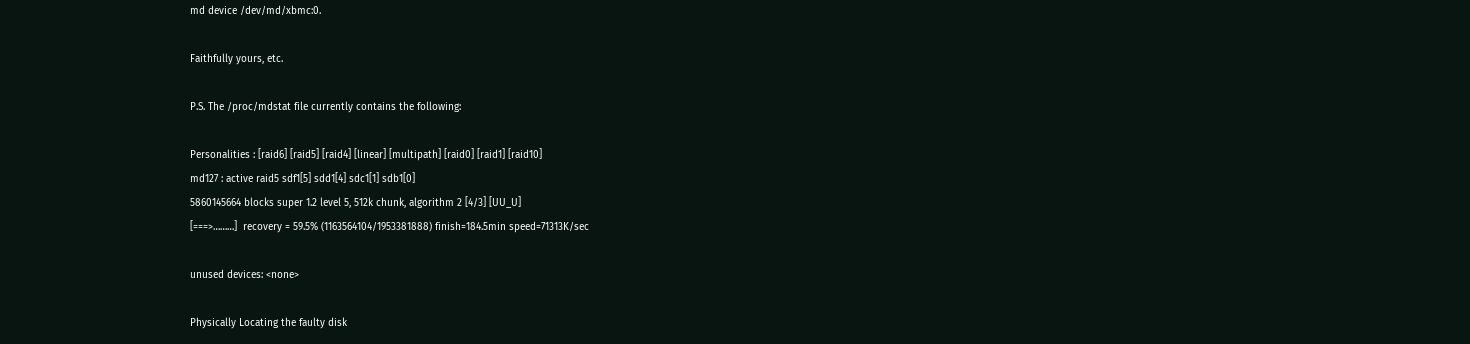md device /dev/md/xbmc:0.

Faithfully yours, etc.

P.S. The /proc/mdstat file currently contains the following:

Personalities : [raid6] [raid5] [raid4] [linear] [multipath] [raid0] [raid1] [raid10]
md127 : active raid5 sdf1[5] sdd1[4] sdc1[1] sdb1[0]
5860145664 blocks super 1.2 level 5, 512k chunk, algorithm 2 [4/3] [UU_U]
[===>………]  recovery = 59.5% (1163564104/1953381888) finish=184.5min speed=71313K/sec

unused devices: <none>

Physically Locating the faulty disk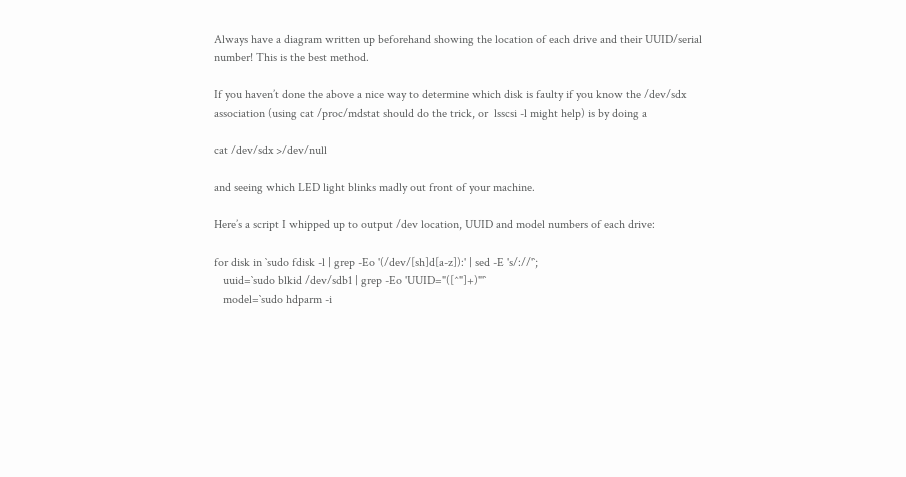Always have a diagram written up beforehand showing the location of each drive and their UUID/serial number! This is the best method.

If you haven’t done the above a nice way to determine which disk is faulty if you know the /dev/sdx association (using cat /proc/mdstat should do the trick, or  lsscsi -l might help) is by doing a

cat /dev/sdx >/dev/null

and seeing which LED light blinks madly out front of your machine.

Here’s a script I whipped up to output /dev location, UUID and model numbers of each drive:

for disk in `sudo fdisk -l | grep -Eo '(/dev/[sh]d[a-z]):' | sed -E 's/://'`;
   uuid=`sudo blkid /dev/sdb1 | grep -Eo 'UUID="([^"]+)"'`
   model=`sudo hdparm -i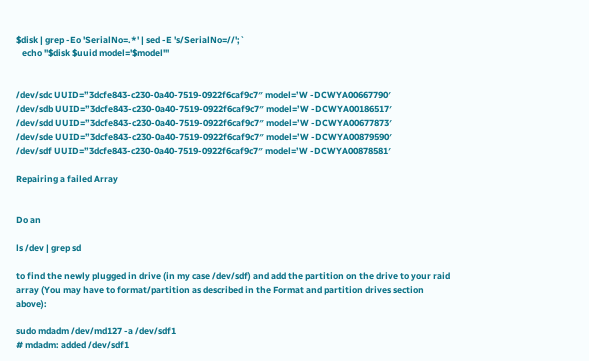$disk | grep -Eo 'SerialNo=.*' | sed -E 's/SerialNo=//';`
   echo "$disk $uuid model='$model'"


/dev/sdc UUID=”3dcfe843-c230-0a40-7519-0922f6caf9c7″ model=’W -DCWYA00667790′
/dev/sdb UUID=”3dcfe843-c230-0a40-7519-0922f6caf9c7″ model=’W -DCWYA00186517′
/dev/sdd UUID=”3dcfe843-c230-0a40-7519-0922f6caf9c7″ model=’W -DCWYA00677873′
/dev/sde UUID=”3dcfe843-c230-0a40-7519-0922f6caf9c7″ model=’W -DCWYA00879590′
/dev/sdf UUID=”3dcfe843-c230-0a40-7519-0922f6caf9c7″ model=’W -DCWYA00878581′

Repairing a failed Array


Do an

ls /dev | grep sd

to find the newly plugged in drive (in my case /dev/sdf) and add the partition on the drive to your raid array (You may have to format/partition as described in the Format and partition drives section above):

sudo mdadm /dev/md127 -a /dev/sdf1
# mdadm: added /dev/sdf1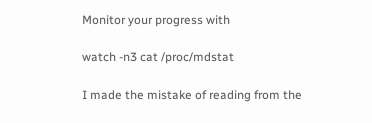Monitor your progress with

watch -n3 cat /proc/mdstat

I made the mistake of reading from the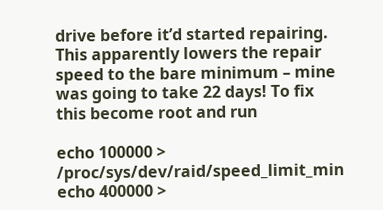drive before it’d started repairing. This apparently lowers the repair speed to the bare minimum – mine was going to take 22 days! To fix this become root and run

echo 100000 > /proc/sys/dev/raid/speed_limit_min
echo 400000 >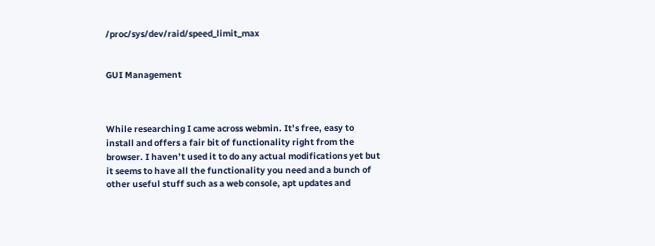/proc/sys/dev/raid/speed_limit_max


GUI Management



While researching I came across webmin. It’s free, easy to install and offers a fair bit of functionality right from the browser. I haven’t used it to do any actual modifications yet but it seems to have all the functionality you need and a bunch of other useful stuff such as a web console, apt updates and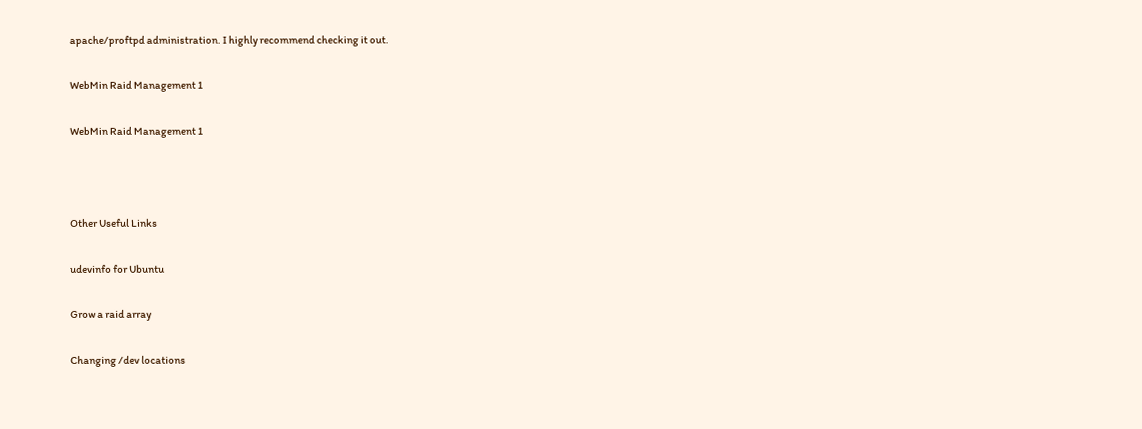apache/proftpd administration. I highly recommend checking it out.

WebMin Raid Management 1

WebMin Raid Management 1



Other Useful Links

udevinfo for Ubuntu

Grow a raid array

Changing /dev locations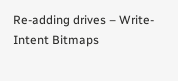Re-adding drives – Write-Intent Bitmaps